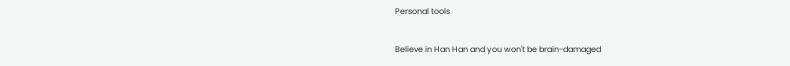Personal tools

Believe in Han Han and you won't be brain-damaged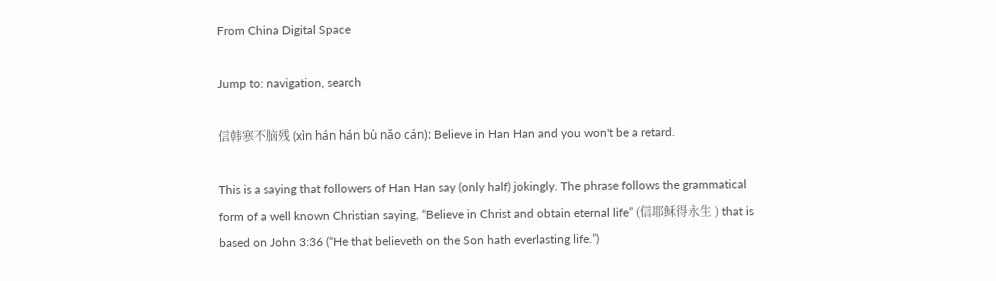From China Digital Space

Jump to: navigation, search

信韩寒不脑残 (xìn hán hán bù nǎo cán): Believe in Han Han and you won't be a retard.

This is a saying that followers of Han Han say (only half) jokingly. The phrase follows the grammatical form of a well known Christian saying, “Believe in Christ and obtain eternal life” (信耶稣得永生 ) that is based on John 3:36 (“He that believeth on the Son hath everlasting life.”)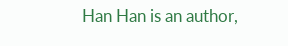Han Han is an author,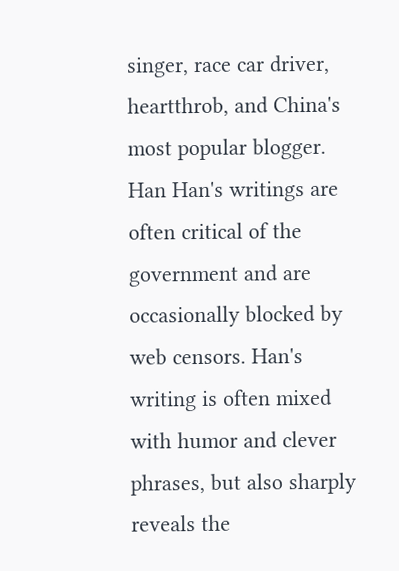singer, race car driver, heartthrob, and China's most popular blogger. Han Han's writings are often critical of the government and are occasionally blocked by web censors. Han's writing is often mixed with humor and clever phrases, but also sharply reveals the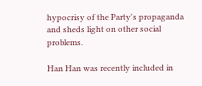hypocrisy of the Party's propaganda and sheds light on other social problems.

Han Han was recently included in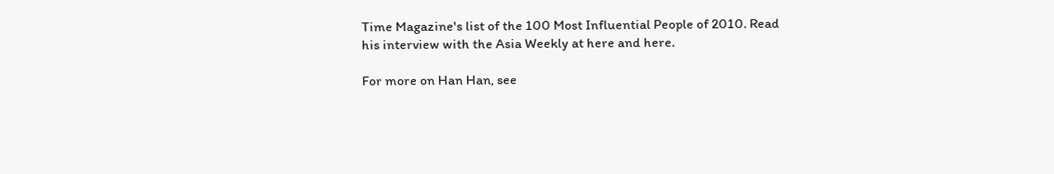Time Magazine's list of the 100 Most Influential People of 2010. Read his interview with the Asia Weekly at here and here.

For more on Han Han, see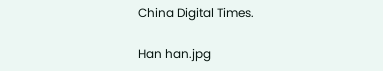China Digital Times.

Han han.jpg